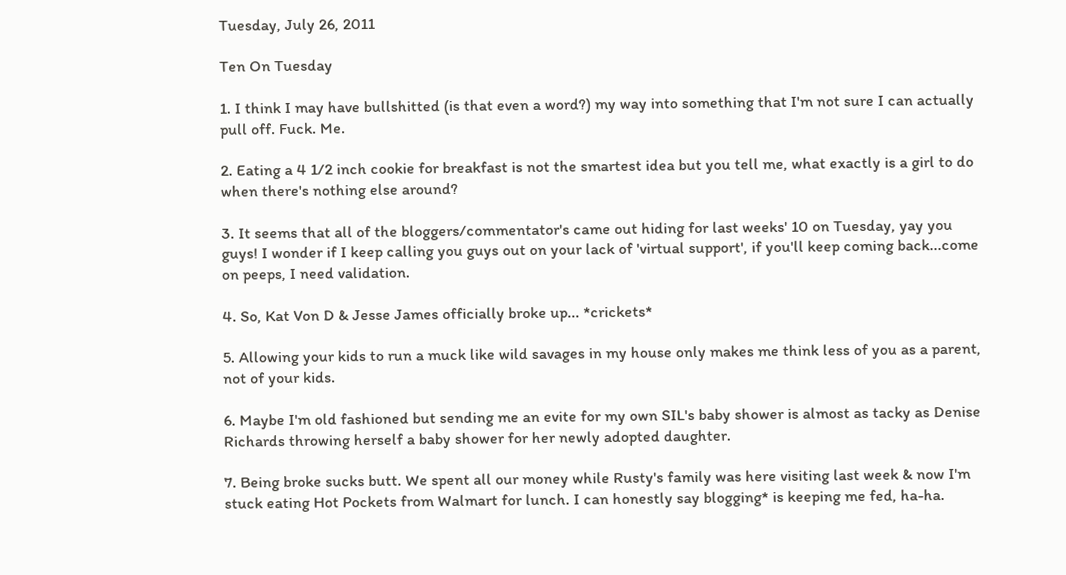Tuesday, July 26, 2011

Ten On Tuesday

1. I think I may have bullshitted (is that even a word?) my way into something that I'm not sure I can actually pull off. Fuck. Me.

2. Eating a 4 1/2 inch cookie for breakfast is not the smartest idea but you tell me, what exactly is a girl to do when there's nothing else around?

3. It seems that all of the bloggers/commentator's came out hiding for last weeks' 10 on Tuesday, yay you guys! I wonder if I keep calling you guys out on your lack of 'virtual support', if you'll keep coming back...come on peeps, I need validation.

4. So, Kat Von D & Jesse James officially broke up... *crickets*

5. Allowing your kids to run a muck like wild savages in my house only makes me think less of you as a parent, not of your kids.

6. Maybe I'm old fashioned but sending me an evite for my own SIL's baby shower is almost as tacky as Denise Richards throwing herself a baby shower for her newly adopted daughter.

7. Being broke sucks butt. We spent all our money while Rusty's family was here visiting last week & now I'm stuck eating Hot Pockets from Walmart for lunch. I can honestly say blogging* is keeping me fed, ha-ha.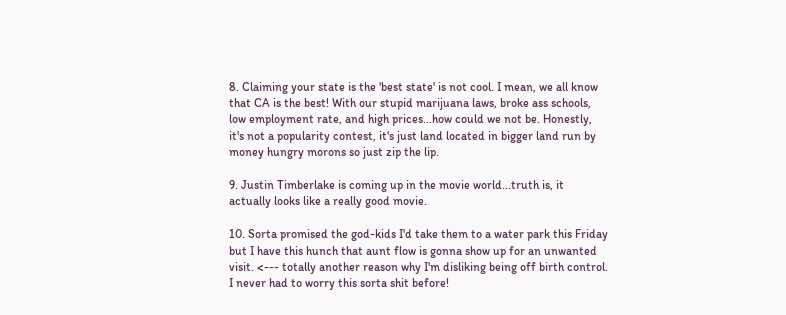8. Claiming your state is the 'best state' is not cool. I mean, we all know that CA is the best! With our stupid marijuana laws, broke ass schools, low employment rate, and high prices...how could we not be. Honestly, it's not a popularity contest, it's just land located in bigger land run by money hungry morons so just zip the lip.

9. Justin Timberlake is coming up in the movie world...truth is, it actually looks like a really good movie.

10. Sorta promised the god-kids I'd take them to a water park this Friday but I have this hunch that aunt flow is gonna show up for an unwanted visit. <--- totally another reason why I'm disliking being off birth control. I never had to worry this sorta shit before!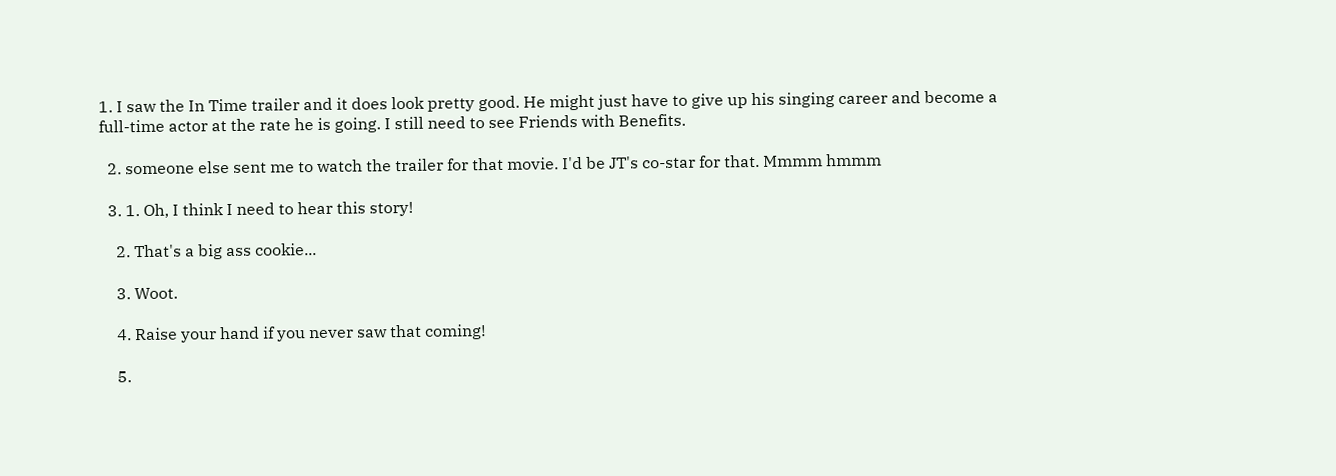1. I saw the In Time trailer and it does look pretty good. He might just have to give up his singing career and become a full-time actor at the rate he is going. I still need to see Friends with Benefits.

  2. someone else sent me to watch the trailer for that movie. I'd be JT's co-star for that. Mmmm hmmm

  3. 1. Oh, I think I need to hear this story!

    2. That's a big ass cookie...

    3. Woot.

    4. Raise your hand if you never saw that coming!

    5.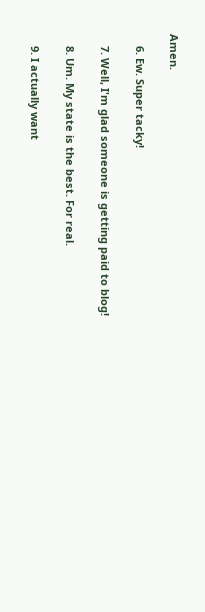Amen.

    6. Ew. Super tacky!

    7. Well, I'm glad someone is getting paid to blog!

    8. Um. My state is the best. For real.

    9. I actually want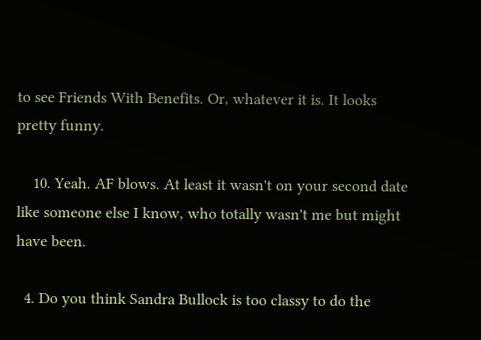to see Friends With Benefits. Or, whatever it is. It looks pretty funny.

    10. Yeah. AF blows. At least it wasn't on your second date like someone else I know, who totally wasn't me but might have been.

  4. Do you think Sandra Bullock is too classy to do the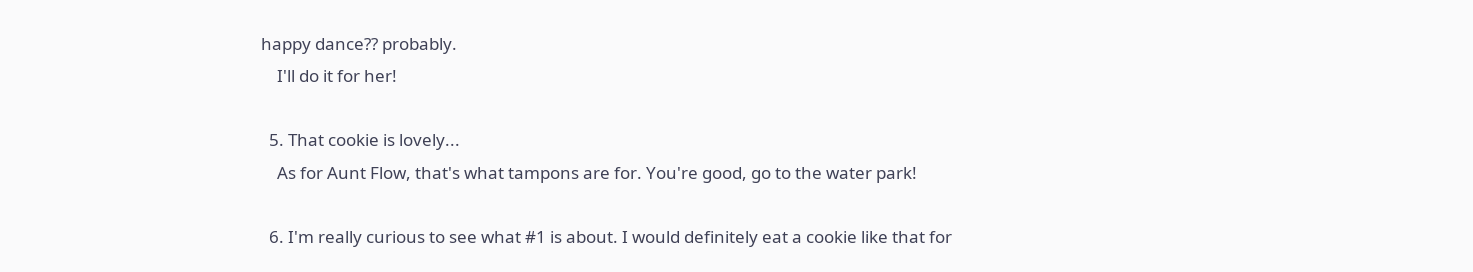happy dance?? probably.
    I'll do it for her!

  5. That cookie is lovely...
    As for Aunt Flow, that's what tampons are for. You're good, go to the water park!

  6. I'm really curious to see what #1 is about. I would definitely eat a cookie like that for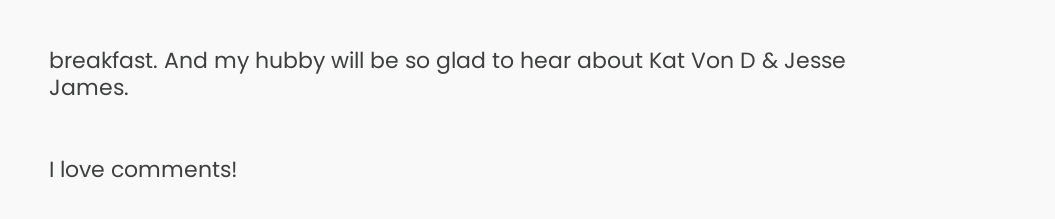breakfast. And my hubby will be so glad to hear about Kat Von D & Jesse James.


I love comments!